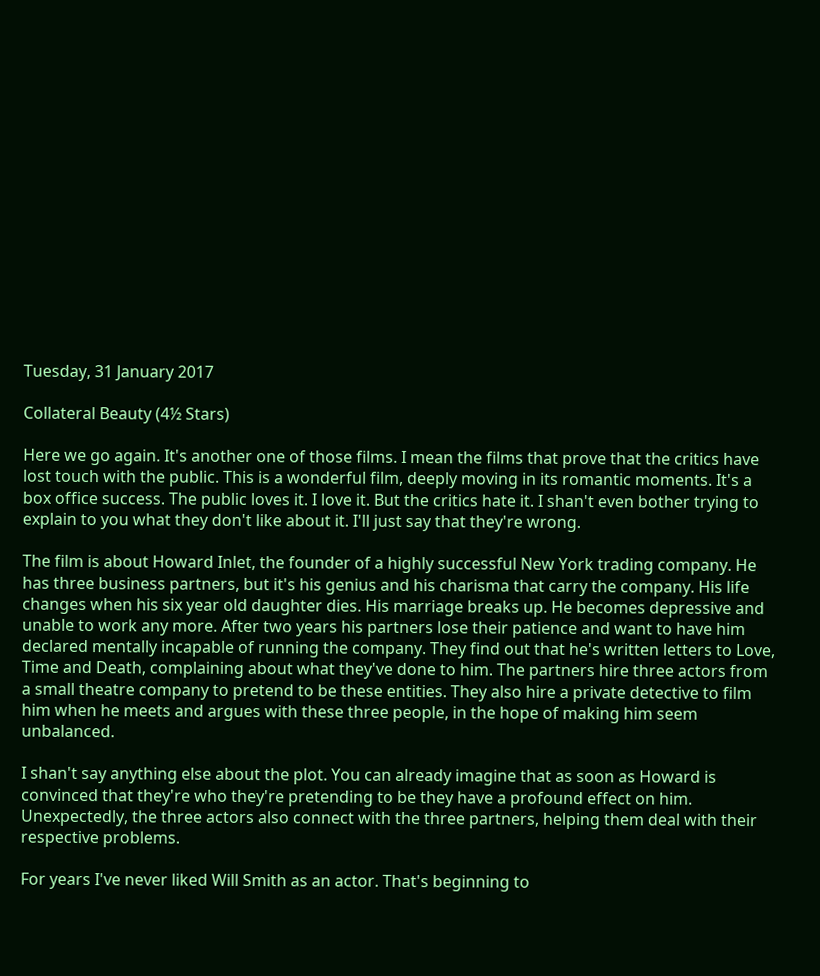Tuesday, 31 January 2017

Collateral Beauty (4½ Stars)

Here we go again. It's another one of those films. I mean the films that prove that the critics have lost touch with the public. This is a wonderful film, deeply moving in its romantic moments. It's a box office success. The public loves it. I love it. But the critics hate it. I shan't even bother trying to explain to you what they don't like about it. I'll just say that they're wrong.

The film is about Howard Inlet, the founder of a highly successful New York trading company. He has three business partners, but it's his genius and his charisma that carry the company. His life changes when his six year old daughter dies. His marriage breaks up. He becomes depressive and unable to work any more. After two years his partners lose their patience and want to have him declared mentally incapable of running the company. They find out that he's written letters to Love, Time and Death, complaining about what they've done to him. The partners hire three actors from a small theatre company to pretend to be these entities. They also hire a private detective to film him when he meets and argues with these three people, in the hope of making him seem unbalanced.

I shan't say anything else about the plot. You can already imagine that as soon as Howard is convinced that they're who they're pretending to be they have a profound effect on him. Unexpectedly, the three actors also connect with the three partners, helping them deal with their respective problems.

For years I've never liked Will Smith as an actor. That's beginning to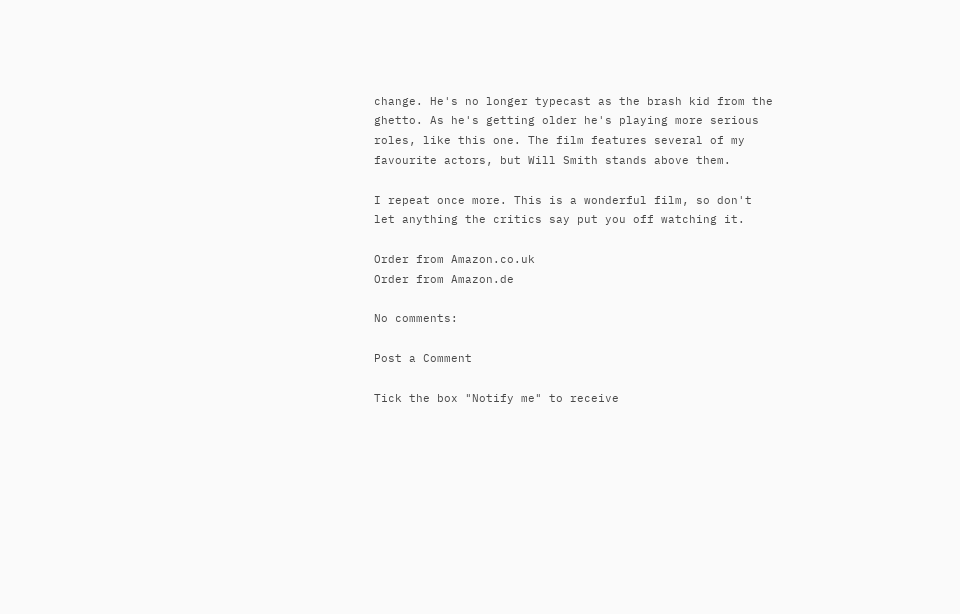change. He's no longer typecast as the brash kid from the ghetto. As he's getting older he's playing more serious roles, like this one. The film features several of my favourite actors, but Will Smith stands above them.

I repeat once more. This is a wonderful film, so don't let anything the critics say put you off watching it.

Order from Amazon.co.uk
Order from Amazon.de

No comments:

Post a Comment

Tick the box "Notify me" to receive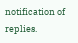notification of replies.